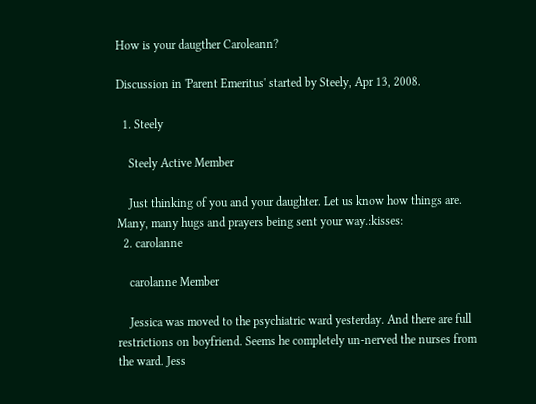How is your daugther Caroleann?

Discussion in 'Parent Emeritus' started by Steely, Apr 13, 2008.

  1. Steely

    Steely Active Member

    Just thinking of you and your daughter. Let us know how things are. Many, many hugs and prayers being sent your way.:kisses:
  2. carolanne

    carolanne Member

    Jessica was moved to the psychiatric ward yesterday. And there are full restrictions on boyfriend. Seems he completely un-nerved the nurses from the ward. Jess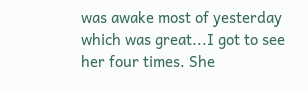was awake most of yesterday which was great...I got to see her four times. She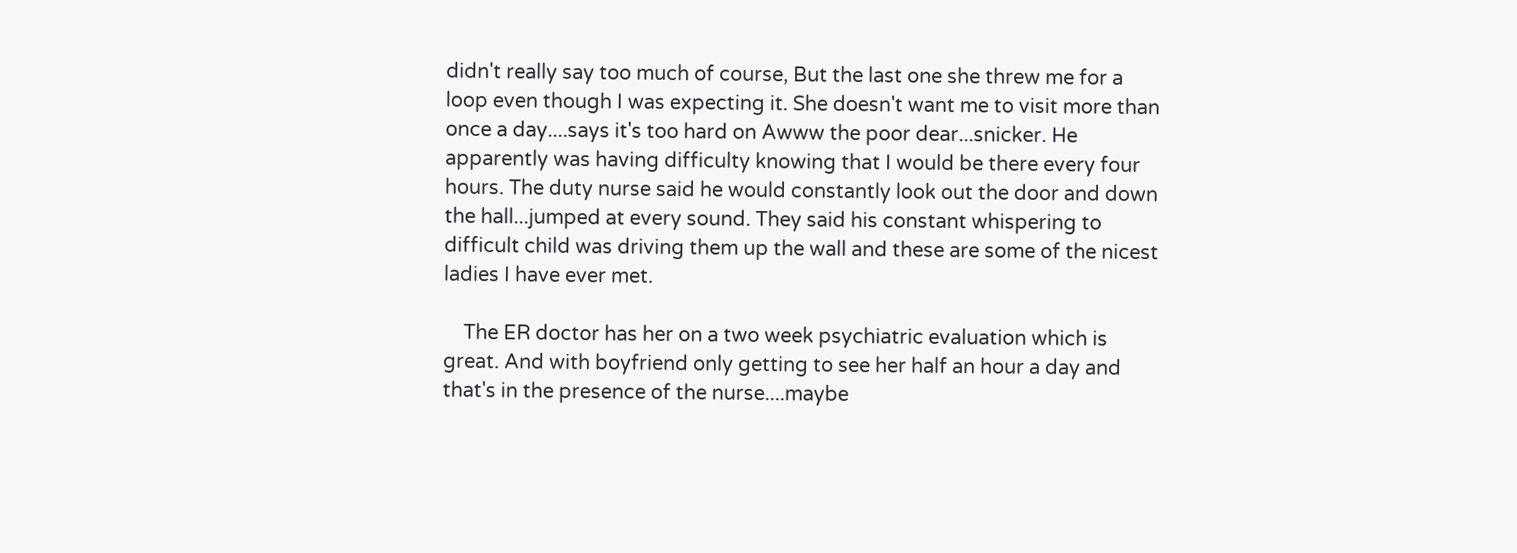didn't really say too much of course, But the last one she threw me for a loop even though I was expecting it. She doesn't want me to visit more than once a day....says it's too hard on Awww the poor dear...snicker. He apparently was having difficulty knowing that I would be there every four hours. The duty nurse said he would constantly look out the door and down the hall...jumped at every sound. They said his constant whispering to difficult child was driving them up the wall and these are some of the nicest ladies I have ever met.

    The ER doctor has her on a two week psychiatric evaluation which is great. And with boyfriend only getting to see her half an hour a day and that's in the presence of the nurse....maybe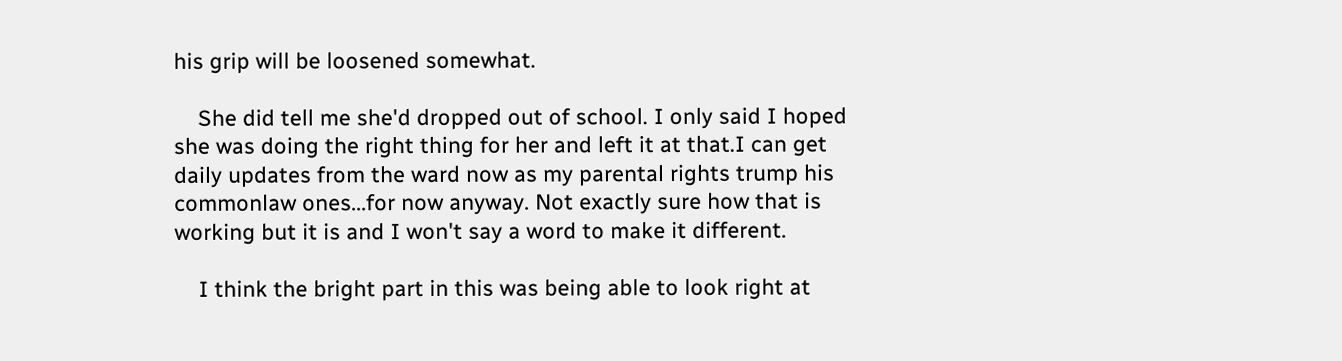his grip will be loosened somewhat.

    She did tell me she'd dropped out of school. I only said I hoped she was doing the right thing for her and left it at that.I can get daily updates from the ward now as my parental rights trump his commonlaw ones...for now anyway. Not exactly sure how that is working but it is and I won't say a word to make it different.

    I think the bright part in this was being able to look right at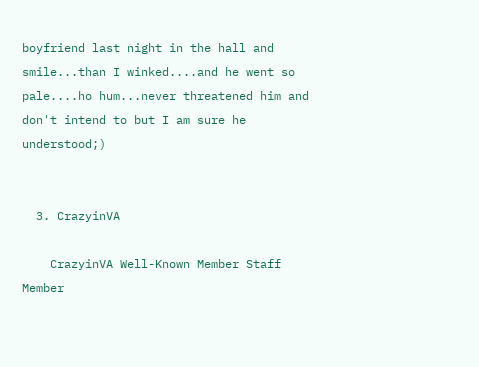boyfriend last night in the hall and smile...than I winked....and he went so pale....ho hum...never threatened him and don't intend to but I am sure he understood;)


  3. CrazyinVA

    CrazyinVA Well-Known Member Staff Member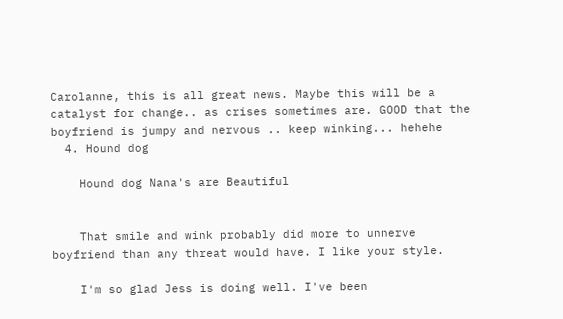Carolanne, this is all great news. Maybe this will be a catalyst for change.. as crises sometimes are. GOOD that the boyfriend is jumpy and nervous .. keep winking... hehehe
  4. Hound dog

    Hound dog Nana's are Beautiful


    That smile and wink probably did more to unnerve boyfriend than any threat would have. I like your style.

    I'm so glad Jess is doing well. I've been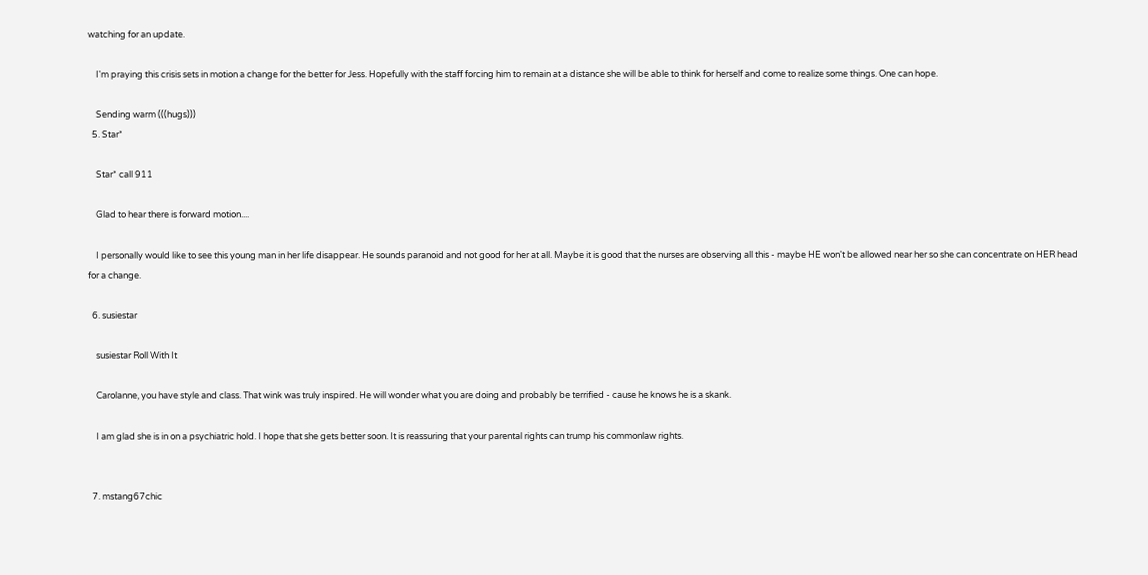watching for an update.

    I'm praying this crisis sets in motion a change for the better for Jess. Hopefully with the staff forcing him to remain at a distance she will be able to think for herself and come to realize some things. One can hope.

    Sending warm (((hugs)))
  5. Star*

    Star* call 911

    Glad to hear there is forward motion....

    I personally would like to see this young man in her life disappear. He sounds paranoid and not good for her at all. Maybe it is good that the nurses are observing all this - maybe HE won't be allowed near her so she can concentrate on HER head for a change.

  6. susiestar

    susiestar Roll With It

    Carolanne, you have style and class. That wink was truly inspired. He will wonder what you are doing and probably be terrified - cause he knows he is a skank.

    I am glad she is in on a psychiatric hold. I hope that she gets better soon. It is reassuring that your parental rights can trump his commonlaw rights.


  7. mstang67chic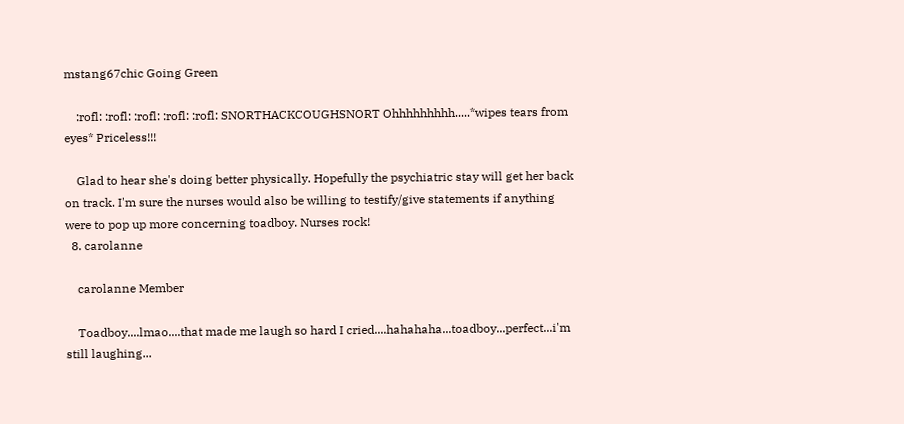mstang67chic Going Green

    :rofl: :rofl: :rofl: :rofl: :rofl: SNORTHACKCOUGHSNORT Ohhhhhhhhh.....*wipes tears from eyes* Priceless!!!

    Glad to hear she's doing better physically. Hopefully the psychiatric stay will get her back on track. I'm sure the nurses would also be willing to testify/give statements if anything were to pop up more concerning toadboy. Nurses rock!
  8. carolanne

    carolanne Member

    Toadboy....lmao....that made me laugh so hard I cried....hahahaha...toadboy...perfect...i'm still laughing...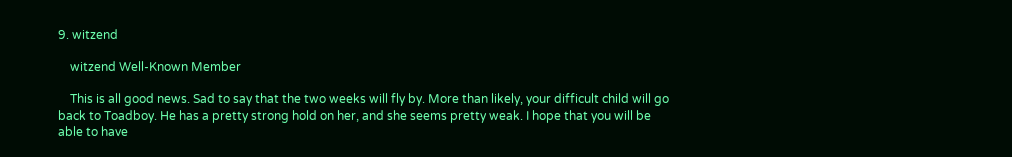9. witzend

    witzend Well-Known Member

    This is all good news. Sad to say that the two weeks will fly by. More than likely, your difficult child will go back to Toadboy. He has a pretty strong hold on her, and she seems pretty weak. I hope that you will be able to have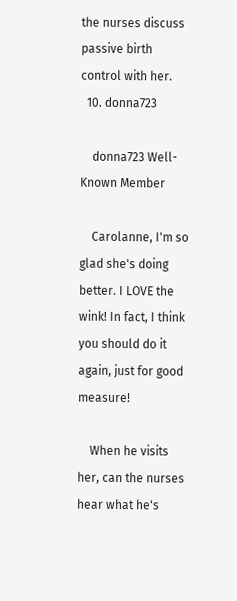the nurses discuss passive birth control with her.
  10. donna723

    donna723 Well-Known Member

    Carolanne, I'm so glad she's doing better. I LOVE the wink! In fact, I think you should do it again, just for good measure!

    When he visits her, can the nurses hear what he's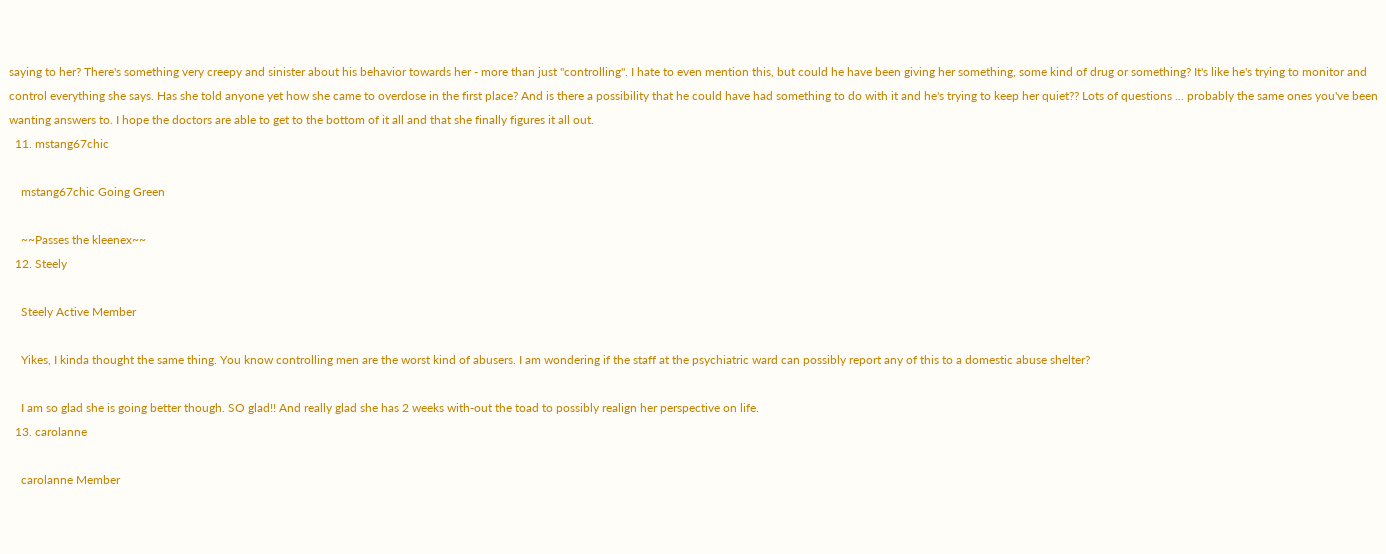saying to her? There's something very creepy and sinister about his behavior towards her - more than just "controlling". I hate to even mention this, but could he have been giving her something, some kind of drug or something? It's like he's trying to monitor and control everything she says. Has she told anyone yet how she came to overdose in the first place? And is there a possibility that he could have had something to do with it and he's trying to keep her quiet?? Lots of questions ... probably the same ones you've been wanting answers to. I hope the doctors are able to get to the bottom of it all and that she finally figures it all out.
  11. mstang67chic

    mstang67chic Going Green

    ~~Passes the kleenex~~
  12. Steely

    Steely Active Member

    Yikes, I kinda thought the same thing. You know controlling men are the worst kind of abusers. I am wondering if the staff at the psychiatric ward can possibly report any of this to a domestic abuse shelter?

    I am so glad she is going better though. SO glad!! And really glad she has 2 weeks with-out the toad to possibly realign her perspective on life.
  13. carolanne

    carolanne Member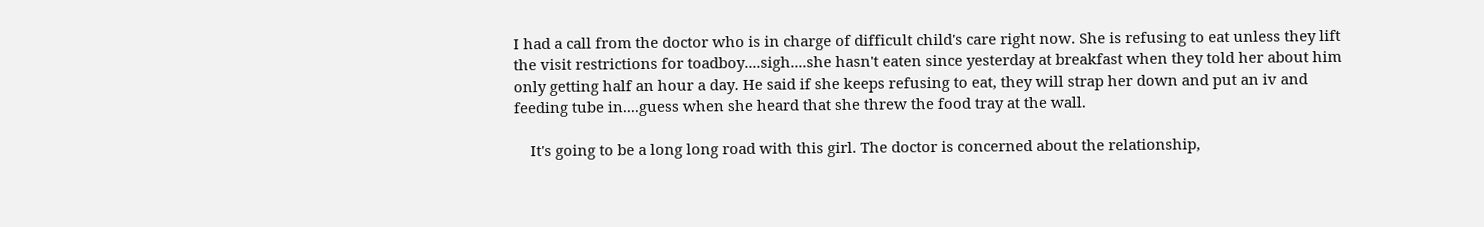I had a call from the doctor who is in charge of difficult child's care right now. She is refusing to eat unless they lift the visit restrictions for toadboy....sigh....she hasn't eaten since yesterday at breakfast when they told her about him only getting half an hour a day. He said if she keeps refusing to eat, they will strap her down and put an iv and feeding tube in....guess when she heard that she threw the food tray at the wall.

    It's going to be a long long road with this girl. The doctor is concerned about the relationship,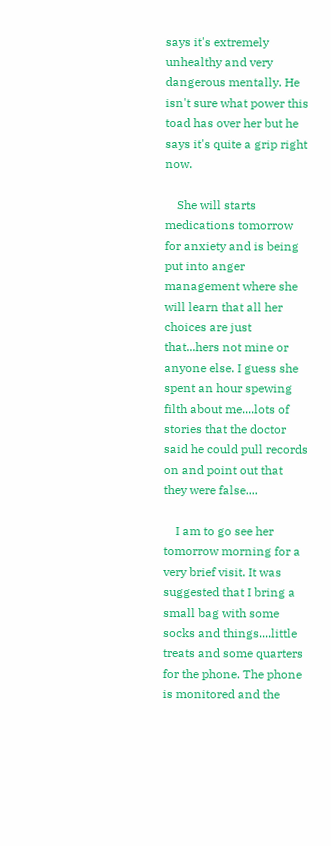says it's extremely unhealthy and very dangerous mentally. He isn't sure what power this toad has over her but he says it's quite a grip right now.

    She will starts medications tomorrow for anxiety and is being put into anger management where she will learn that all her choices are just that...hers not mine or anyone else. I guess she spent an hour spewing filth about me....lots of stories that the doctor said he could pull records on and point out that they were false....

    I am to go see her tomorrow morning for a very brief visit. It was suggested that I bring a small bag with some socks and things....little treats and some quarters for the phone. The phone is monitored and the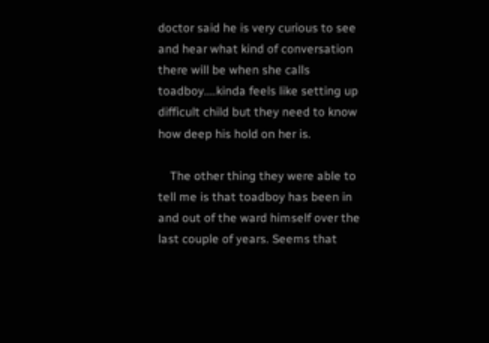doctor said he is very curious to see and hear what kind of conversation there will be when she calls toadboy....kinda feels like setting up difficult child but they need to know how deep his hold on her is.

    The other thing they were able to tell me is that toadboy has been in and out of the ward himself over the last couple of years. Seems that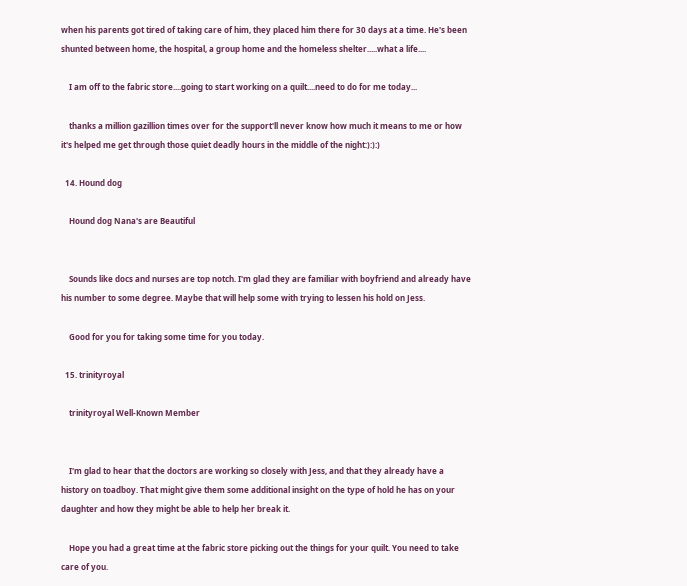when his parents got tired of taking care of him, they placed him there for 30 days at a time. He's been shunted between home, the hospital, a group home and the homeless shelter.....what a life....

    I am off to the fabric store....going to start working on a quilt....need to do for me today...

    thanks a million gazillion times over for the support'll never know how much it means to me or how it's helped me get through those quiet deadly hours in the middle of the night:):):)

  14. Hound dog

    Hound dog Nana's are Beautiful


    Sounds like docs and nurses are top notch. I'm glad they are familiar with boyfriend and already have his number to some degree. Maybe that will help some with trying to lessen his hold on Jess.

    Good for you for taking some time for you today.

  15. trinityroyal

    trinityroyal Well-Known Member


    I'm glad to hear that the doctors are working so closely with Jess, and that they already have a history on toadboy. That might give them some additional insight on the type of hold he has on your daughter and how they might be able to help her break it.

    Hope you had a great time at the fabric store picking out the things for your quilt. You need to take care of you.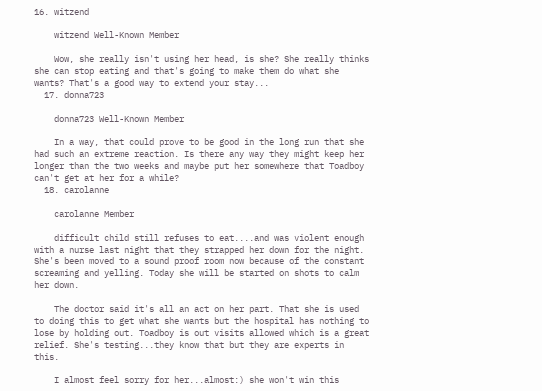16. witzend

    witzend Well-Known Member

    Wow, she really isn't using her head, is she? She really thinks she can stop eating and that's going to make them do what she wants? That's a good way to extend your stay...
  17. donna723

    donna723 Well-Known Member

    In a way, that could prove to be good in the long run that she had such an extreme reaction. Is there any way they might keep her longer than the two weeks and maybe put her somewhere that Toadboy can't get at her for a while?
  18. carolanne

    carolanne Member

    difficult child still refuses to eat....and was violent enough with a nurse last night that they strapped her down for the night. She's been moved to a sound proof room now because of the constant screaming and yelling. Today she will be started on shots to calm her down.

    The doctor said it's all an act on her part. That she is used to doing this to get what she wants but the hospital has nothing to lose by holding out. Toadboy is out visits allowed which is a great relief. She's testing...they know that but they are experts in this.

    I almost feel sorry for her...almost:) she won't win this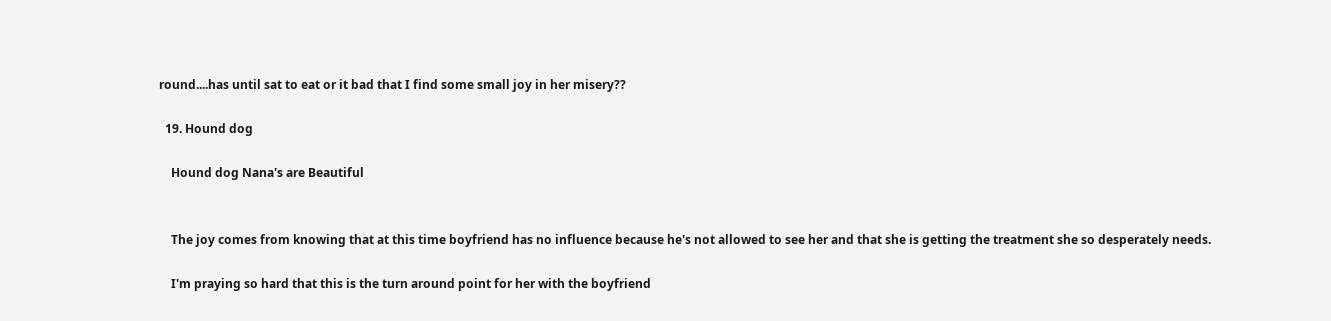round....has until sat to eat or it bad that I find some small joy in her misery??

  19. Hound dog

    Hound dog Nana's are Beautiful


    The joy comes from knowing that at this time boyfriend has no influence because he's not allowed to see her and that she is getting the treatment she so desperately needs.

    I'm praying so hard that this is the turn around point for her with the boyfriend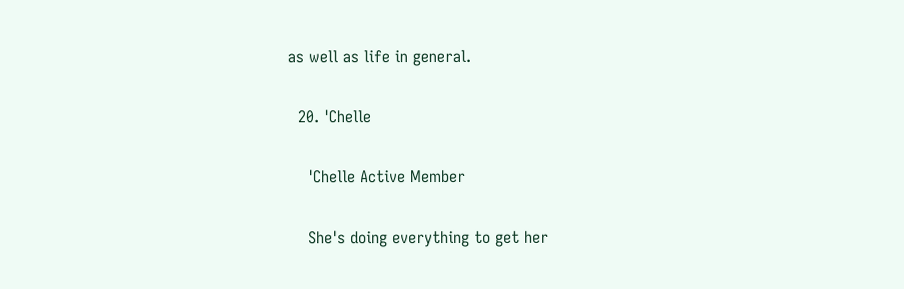as well as life in general.

  20. 'Chelle

    'Chelle Active Member

    She's doing everything to get her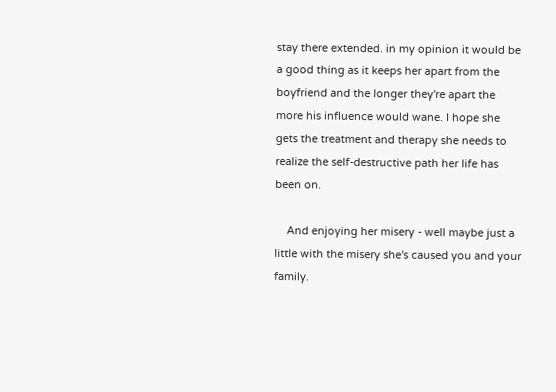stay there extended. in my opinion it would be a good thing as it keeps her apart from the boyfriend and the longer they're apart the more his influence would wane. I hope she gets the treatment and therapy she needs to realize the self-destructive path her life has been on.

    And enjoying her misery - well maybe just a little with the misery she's caused you and your family.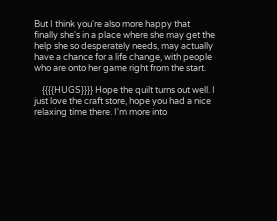But I think you're also more happy that finally she's in a place where she may get the help she so desperately needs, may actually have a chance for a life change, with people who are onto her game right from the start.

    {{{{HUGS}}}} Hope the quilt turns out well. I just love the craft store, hope you had a nice relaxing time there. I'm more into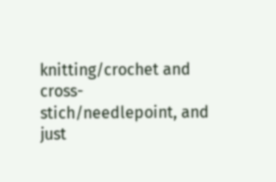knitting/crochet and cross-stich/needlepoint, and just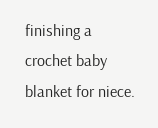finishing a crochet baby blanket for niece.